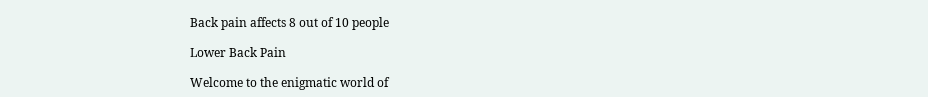Back pain affects 8 out of 10 people

Lower Back Pain

Welcome to the enigmatic world of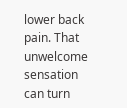lower back pain. That unwelcome sensation can turn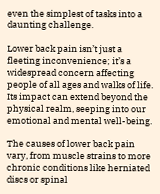even the simplest of tasks into a daunting challenge.

Lower back pain isn’t just a fleeting inconvenience; it’s a widespread concern affecting people of all ages and walks of life. Its impact can extend beyond the physical realm, seeping into our emotional and mental well-being.

The causes of lower back pain vary, from muscle strains to more chronic conditions like herniated discs or spinal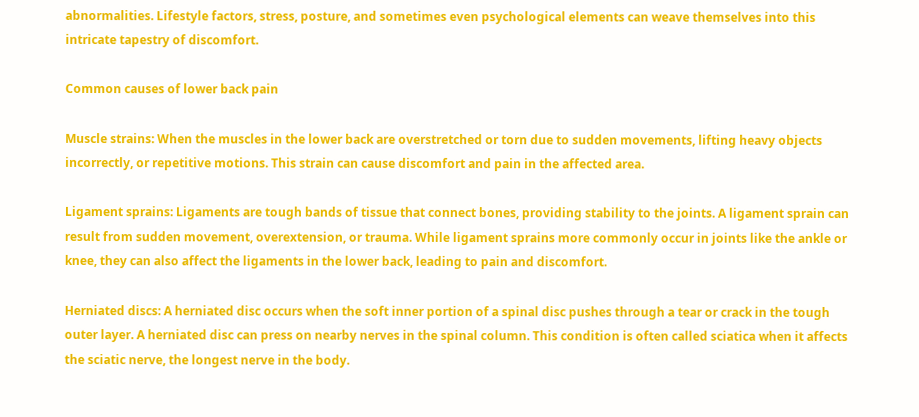abnormalities. Lifestyle factors, stress, posture, and sometimes even psychological elements can weave themselves into this intricate tapestry of discomfort.

Common causes of lower back pain

Muscle strains: When the muscles in the lower back are overstretched or torn due to sudden movements, lifting heavy objects incorrectly, or repetitive motions. This strain can cause discomfort and pain in the affected area.

Ligament sprains: Ligaments are tough bands of tissue that connect bones, providing stability to the joints. A ligament sprain can result from sudden movement, overextension, or trauma. While ligament sprains more commonly occur in joints like the ankle or knee, they can also affect the ligaments in the lower back, leading to pain and discomfort.

Herniated discs: A herniated disc occurs when the soft inner portion of a spinal disc pushes through a tear or crack in the tough outer layer. A herniated disc can press on nearby nerves in the spinal column. This condition is often called sciatica when it affects the sciatic nerve, the longest nerve in the body.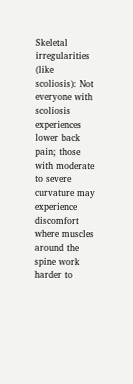Skeletal irregularities (like scoliosis): Not everyone with scoliosis experiences lower back pain; those with moderate to severe curvature may experience discomfort where muscles around the spine work harder to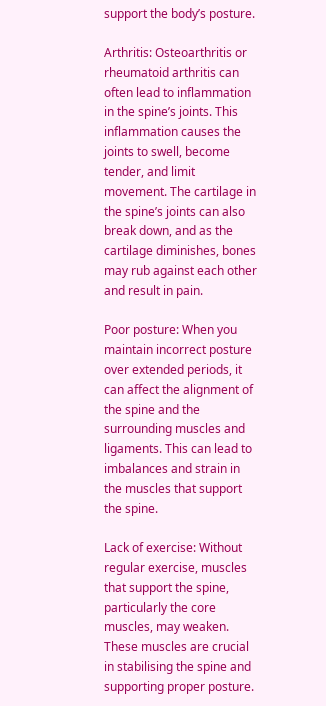support the body’s posture.

Arthritis: Osteoarthritis or rheumatoid arthritis can often lead to inflammation in the spine’s joints. This inflammation causes the joints to swell, become tender, and limit movement. The cartilage in the spine’s joints can also break down, and as the cartilage diminishes, bones may rub against each other and result in pain.

Poor posture: When you maintain incorrect posture over extended periods, it can affect the alignment of the spine and the surrounding muscles and ligaments. This can lead to imbalances and strain in the muscles that support the spine.

Lack of exercise: Without regular exercise, muscles that support the spine, particularly the core muscles, may weaken. These muscles are crucial in stabilising the spine and supporting proper posture.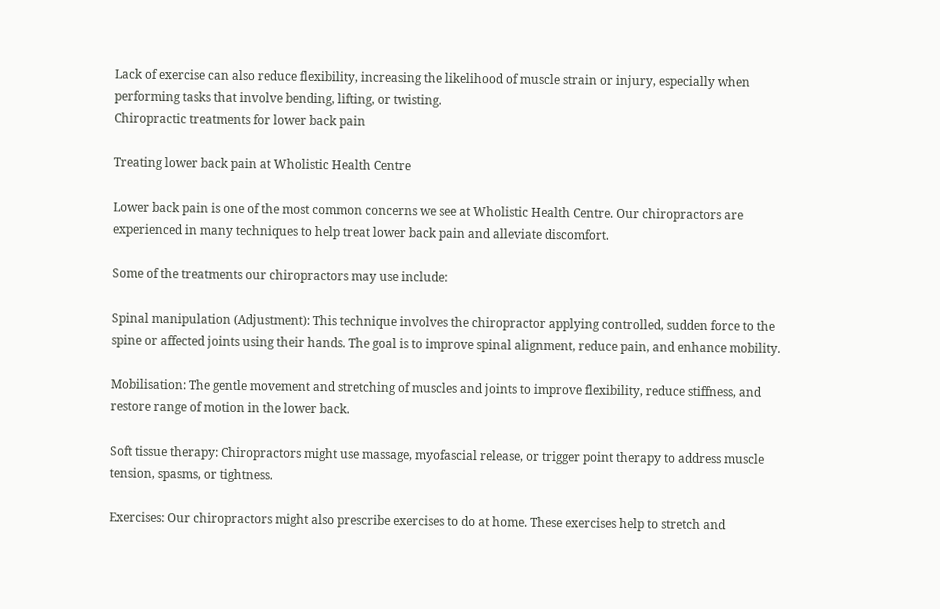Lack of exercise can also reduce flexibility, increasing the likelihood of muscle strain or injury, especially when performing tasks that involve bending, lifting, or twisting.
Chiropractic treatments for lower back pain

Treating lower back pain at Wholistic Health Centre

Lower back pain is one of the most common concerns we see at Wholistic Health Centre. Our chiropractors are experienced in many techniques to help treat lower back pain and alleviate discomfort.

Some of the treatments our chiropractors may use include:

Spinal manipulation (Adjustment): This technique involves the chiropractor applying controlled, sudden force to the spine or affected joints using their hands. The goal is to improve spinal alignment, reduce pain, and enhance mobility.

Mobilisation: The gentle movement and stretching of muscles and joints to improve flexibility, reduce stiffness, and restore range of motion in the lower back.

Soft tissue therapy: Chiropractors might use massage, myofascial release, or trigger point therapy to address muscle tension, spasms, or tightness.

Exercises: Our chiropractors might also prescribe exercises to do at home. These exercises help to stretch and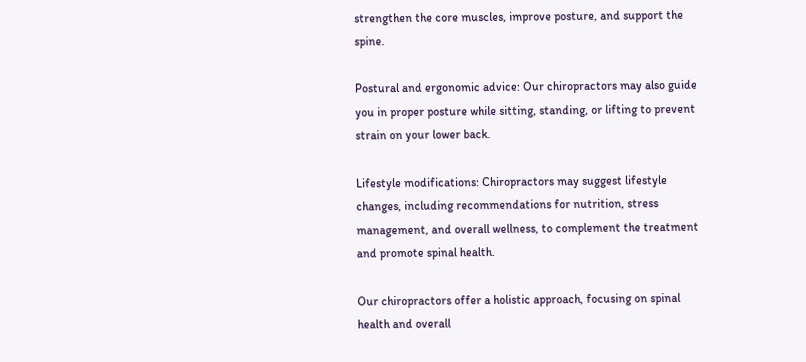strengthen the core muscles, improve posture, and support the spine.

Postural and ergonomic advice: Our chiropractors may also guide you in proper posture while sitting, standing, or lifting to prevent strain on your lower back.

Lifestyle modifications: Chiropractors may suggest lifestyle changes, including recommendations for nutrition, stress management, and overall wellness, to complement the treatment and promote spinal health.

Our chiropractors offer a holistic approach, focusing on spinal health and overall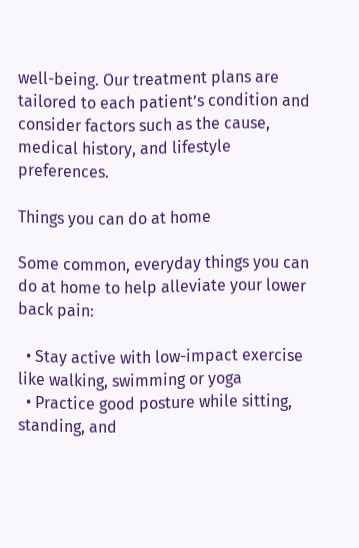well-being. Our treatment plans are tailored to each patient’s condition and consider factors such as the cause, medical history, and lifestyle preferences.

Things you can do at home

Some common, everyday things you can do at home to help alleviate your lower back pain:

  • Stay active with low-impact exercise like walking, swimming or yoga
  • Practice good posture while sitting, standing, and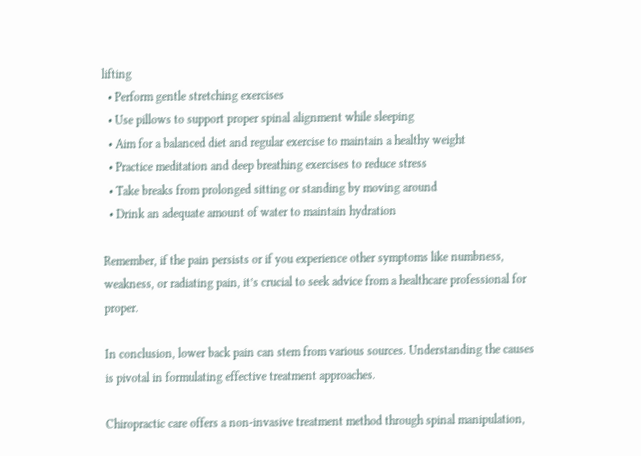lifting
  • Perform gentle stretching exercises
  • Use pillows to support proper spinal alignment while sleeping
  • Aim for a balanced diet and regular exercise to maintain a healthy weight
  • Practice meditation and deep breathing exercises to reduce stress
  • Take breaks from prolonged sitting or standing by moving around
  • Drink an adequate amount of water to maintain hydration

Remember, if the pain persists or if you experience other symptoms like numbness, weakness, or radiating pain, it’s crucial to seek advice from a healthcare professional for proper.

In conclusion, lower back pain can stem from various sources. Understanding the causes is pivotal in formulating effective treatment approaches.

Chiropractic care offers a non-invasive treatment method through spinal manipulation,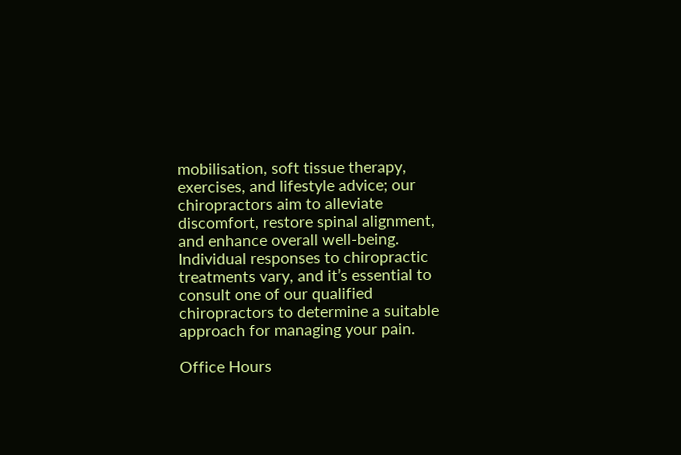mobilisation, soft tissue therapy, exercises, and lifestyle advice; our chiropractors aim to alleviate discomfort, restore spinal alignment, and enhance overall well-being. Individual responses to chiropractic treatments vary, and it’s essential to consult one of our qualified chiropractors to determine a suitable approach for managing your pain.

Office Hours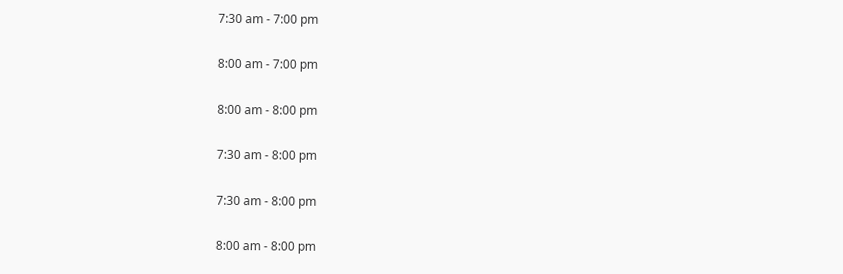7:30 am - 7:00 pm


8:00 am - 7:00 pm


8:00 am - 8:00 pm


7:30 am - 8:00 pm


7:30 am - 8:00 pm


8:00 am - 8:00 pm